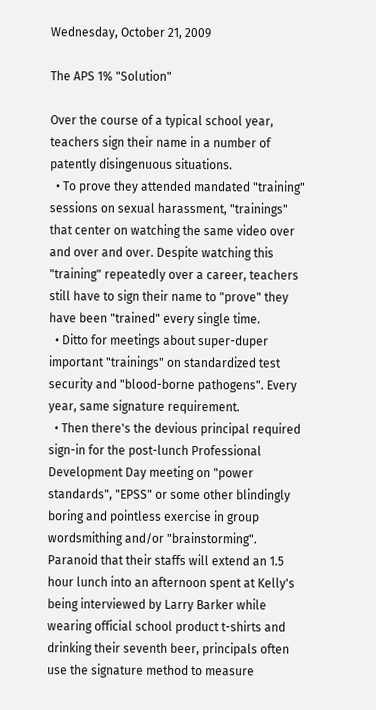Wednesday, October 21, 2009

The APS 1% "Solution"

Over the course of a typical school year, teachers sign their name in a number of patently disingenuous situations.
  • To prove they attended mandated "training" sessions on sexual harassment, "trainings" that center on watching the same video over and over and over. Despite watching this "training" repeatedly over a career, teachers still have to sign their name to "prove" they have been "trained" every single time.
  • Ditto for meetings about super-duper important "trainings" on standardized test security and "blood-borne pathogens". Every year, same signature requirement.
  • Then there's the devious principal required sign-in for the post-lunch Professional Development Day meeting on "power standards", "EPSS" or some other blindingly boring and pointless exercise in group wordsmithing and/or "brainstorming". Paranoid that their staffs will extend an 1.5 hour lunch into an afternoon spent at Kelly's being interviewed by Larry Barker while wearing official school product t-shirts and drinking their seventh beer, principals often use the signature method to measure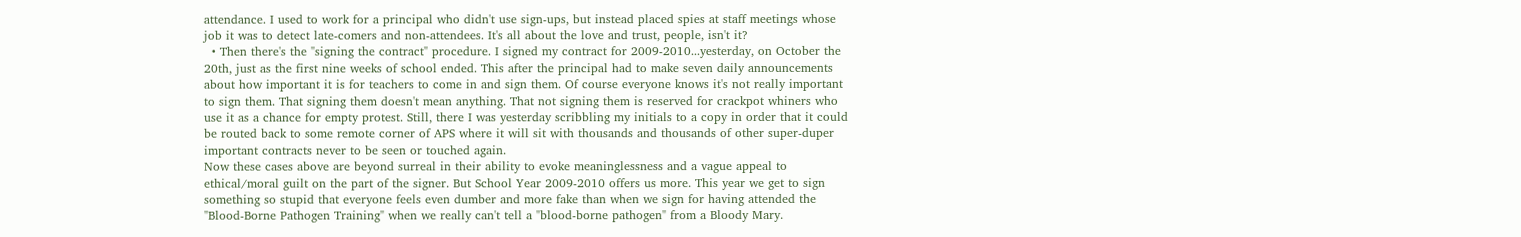attendance. I used to work for a principal who didn't use sign-ups, but instead placed spies at staff meetings whose job it was to detect late-comers and non-attendees. It's all about the love and trust, people, isn't it?
  • Then there's the "signing the contract" procedure. I signed my contract for 2009-2010...yesterday, on October the 20th, just as the first nine weeks of school ended. This after the principal had to make seven daily announcements about how important it is for teachers to come in and sign them. Of course everyone knows it's not really important to sign them. That signing them doesn't mean anything. That not signing them is reserved for crackpot whiners who use it as a chance for empty protest. Still, there I was yesterday scribbling my initials to a copy in order that it could be routed back to some remote corner of APS where it will sit with thousands and thousands of other super-duper important contracts never to be seen or touched again.
Now these cases above are beyond surreal in their ability to evoke meaninglessness and a vague appeal to ethical/moral guilt on the part of the signer. But School Year 2009-2010 offers us more. This year we get to sign something so stupid that everyone feels even dumber and more fake than when we sign for having attended the "Blood-Borne Pathogen Training" when we really can't tell a "blood-borne pathogen" from a Bloody Mary.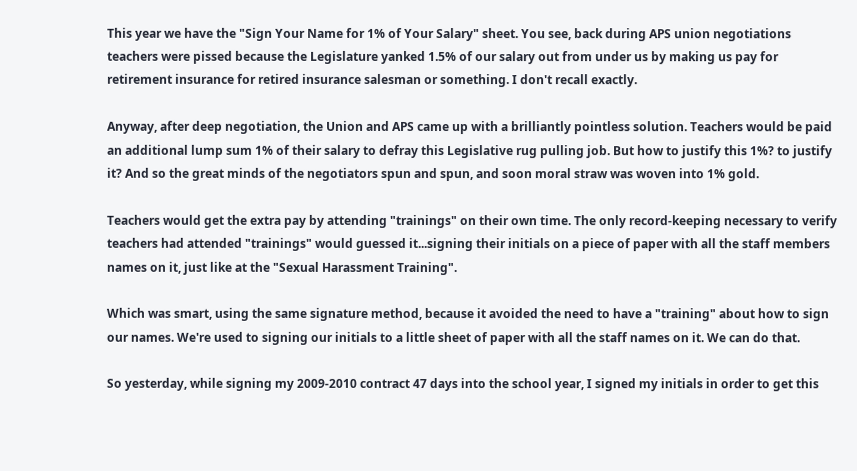This year we have the "Sign Your Name for 1% of Your Salary" sheet. You see, back during APS union negotiations teachers were pissed because the Legislature yanked 1.5% of our salary out from under us by making us pay for retirement insurance for retired insurance salesman or something. I don't recall exactly.

Anyway, after deep negotiation, the Union and APS came up with a brilliantly pointless solution. Teachers would be paid an additional lump sum 1% of their salary to defray this Legislative rug pulling job. But how to justify this 1%? to justify it? And so the great minds of the negotiators spun and spun, and soon moral straw was woven into 1% gold.

Teachers would get the extra pay by attending "trainings" on their own time. The only record-keeping necessary to verify teachers had attended "trainings" would guessed it...signing their initials on a piece of paper with all the staff members names on it, just like at the "Sexual Harassment Training".

Which was smart, using the same signature method, because it avoided the need to have a "training" about how to sign our names. We're used to signing our initials to a little sheet of paper with all the staff names on it. We can do that.

So yesterday, while signing my 2009-2010 contract 47 days into the school year, I signed my initials in order to get this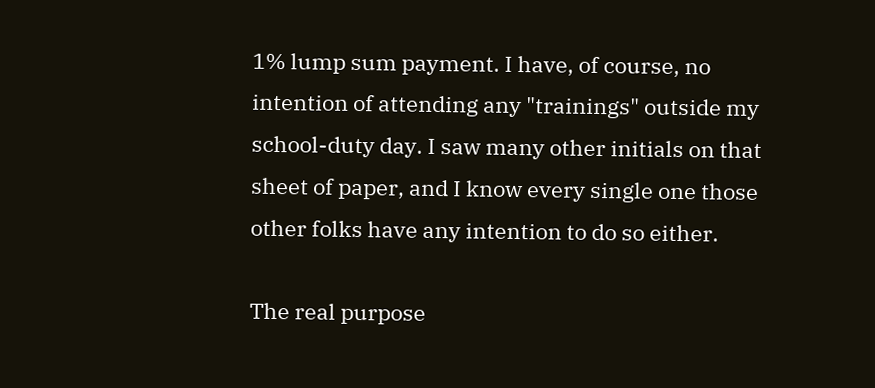1% lump sum payment. I have, of course, no intention of attending any "trainings" outside my school-duty day. I saw many other initials on that sheet of paper, and I know every single one those other folks have any intention to do so either.

The real purpose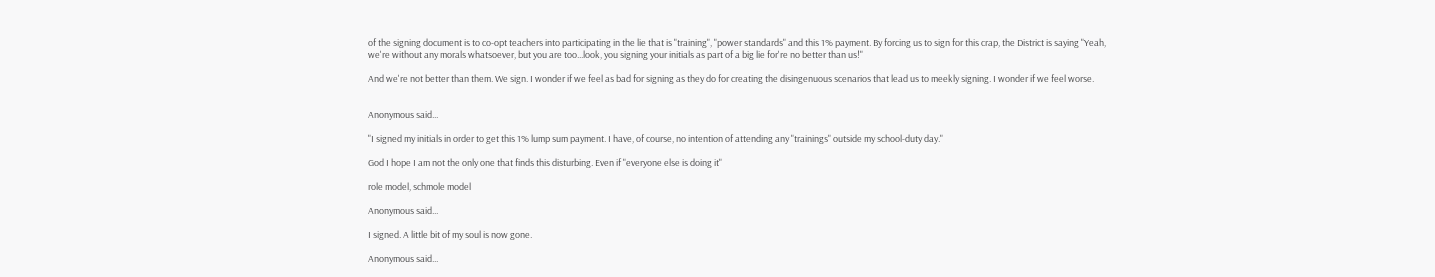of the signing document is to co-opt teachers into participating in the lie that is "training", "power standards" and this 1% payment. By forcing us to sign for this crap, the District is saying "Yeah, we're without any morals whatsoever, but you are too...look, you signing your initials as part of a big lie for're no better than us!"

And we're not better than them. We sign. I wonder if we feel as bad for signing as they do for creating the disingenuous scenarios that lead us to meekly signing. I wonder if we feel worse.


Anonymous said...

"I signed my initials in order to get this 1% lump sum payment. I have, of course, no intention of attending any "trainings" outside my school-duty day."

God I hope I am not the only one that finds this disturbing. Even if "everyone else is doing it"

role model, schmole model

Anonymous said...

I signed. A little bit of my soul is now gone.

Anonymous said...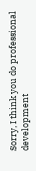Sorry, I think you do professional development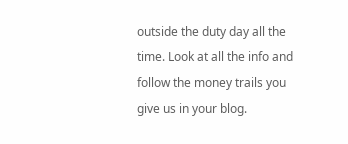outside the duty day all the time. Look at all the info and follow the money trails you give us in your blog.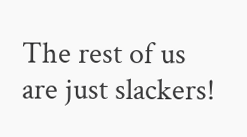The rest of us are just slackers!